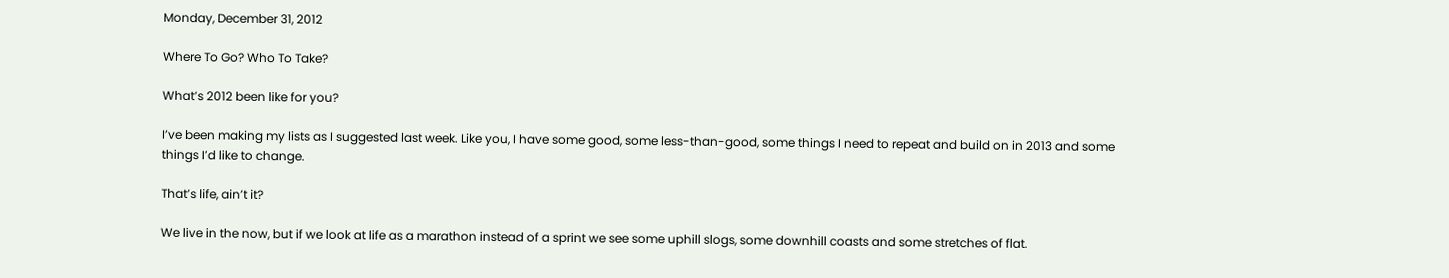Monday, December 31, 2012

Where To Go? Who To Take?

What’s 2012 been like for you?

I’ve been making my lists as I suggested last week. Like you, I have some good, some less-than-good, some things I need to repeat and build on in 2013 and some things I’d like to change.

That’s life, ain’t it?

We live in the now, but if we look at life as a marathon instead of a sprint we see some uphill slogs, some downhill coasts and some stretches of flat.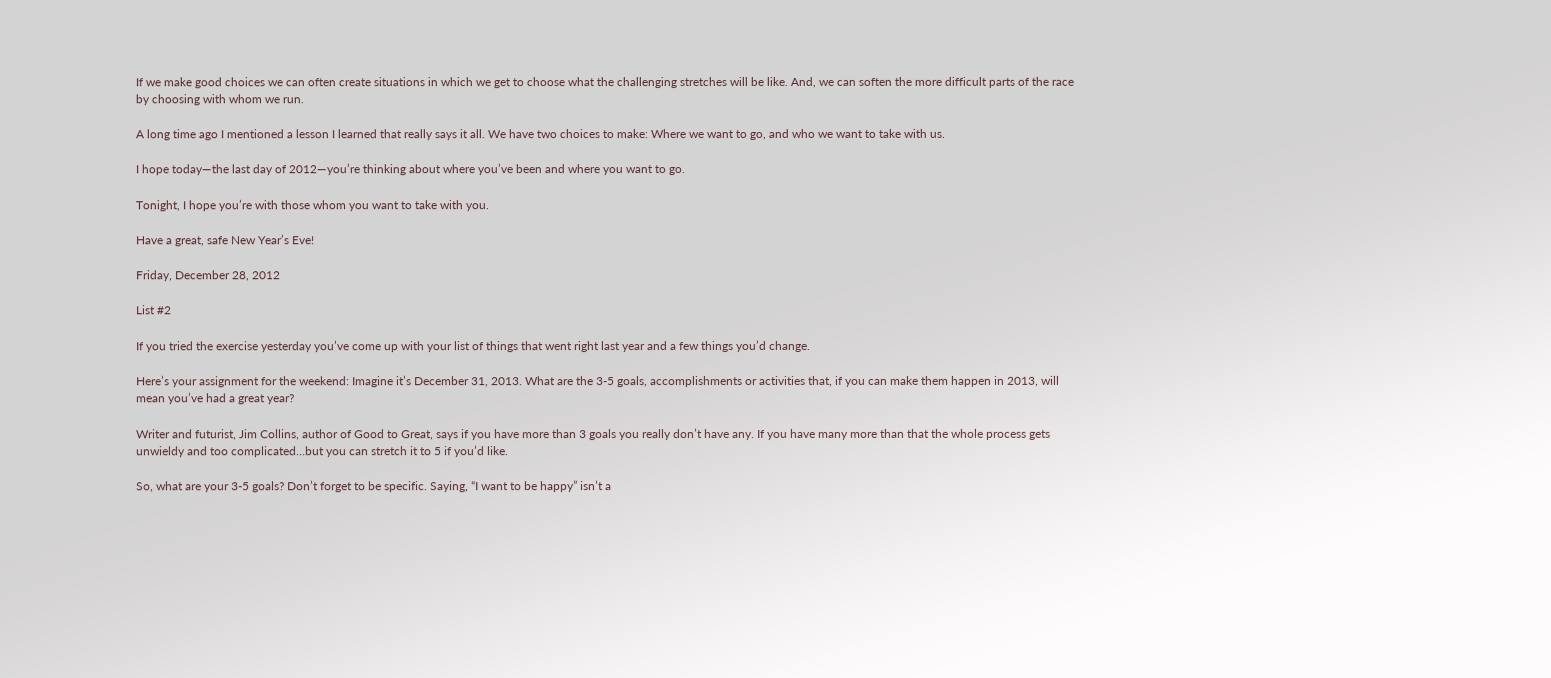If we make good choices we can often create situations in which we get to choose what the challenging stretches will be like. And, we can soften the more difficult parts of the race by choosing with whom we run.

A long time ago I mentioned a lesson I learned that really says it all. We have two choices to make: Where we want to go, and who we want to take with us.

I hope today—the last day of 2012—you’re thinking about where you’ve been and where you want to go.

Tonight, I hope you’re with those whom you want to take with you.

Have a great, safe New Year’s Eve!

Friday, December 28, 2012

List #2

If you tried the exercise yesterday you’ve come up with your list of things that went right last year and a few things you’d change.

Here’s your assignment for the weekend: Imagine it’s December 31, 2013. What are the 3-5 goals, accomplishments or activities that, if you can make them happen in 2013, will mean you’ve had a great year?

Writer and futurist, Jim Collins, author of Good to Great, says if you have more than 3 goals you really don’t have any. If you have many more than that the whole process gets unwieldy and too complicated…but you can stretch it to 5 if you’d like.

So, what are your 3-5 goals? Don’t forget to be specific. Saying, “I want to be happy” isn’t a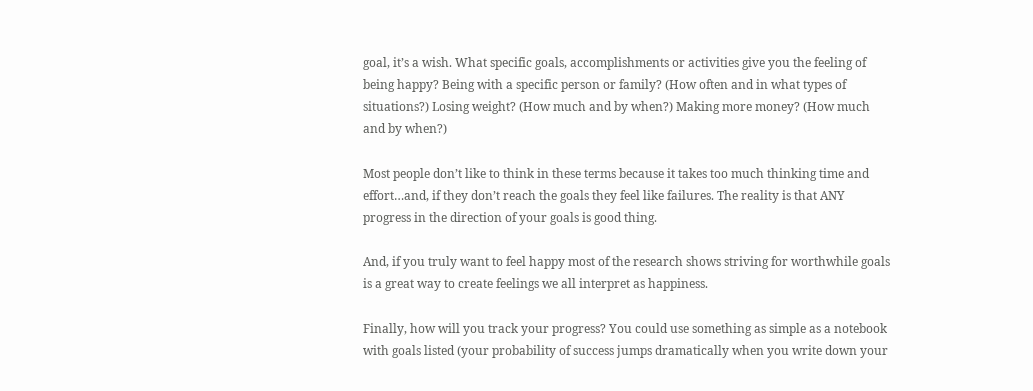goal, it’s a wish. What specific goals, accomplishments or activities give you the feeling of being happy? Being with a specific person or family? (How often and in what types of situations?) Losing weight? (How much and by when?) Making more money? (How much and by when?)

Most people don’t like to think in these terms because it takes too much thinking time and effort…and, if they don’t reach the goals they feel like failures. The reality is that ANY progress in the direction of your goals is good thing.

And, if you truly want to feel happy most of the research shows striving for worthwhile goals is a great way to create feelings we all interpret as happiness.

Finally, how will you track your progress? You could use something as simple as a notebook with goals listed (your probability of success jumps dramatically when you write down your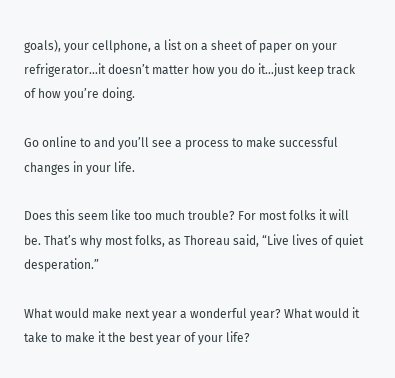goals), your cellphone, a list on a sheet of paper on your refrigerator…it doesn’t matter how you do it…just keep track of how you’re doing.

Go online to and you’ll see a process to make successful changes in your life.

Does this seem like too much trouble? For most folks it will be. That’s why most folks, as Thoreau said, “Live lives of quiet desperation.”

What would make next year a wonderful year? What would it take to make it the best year of your life?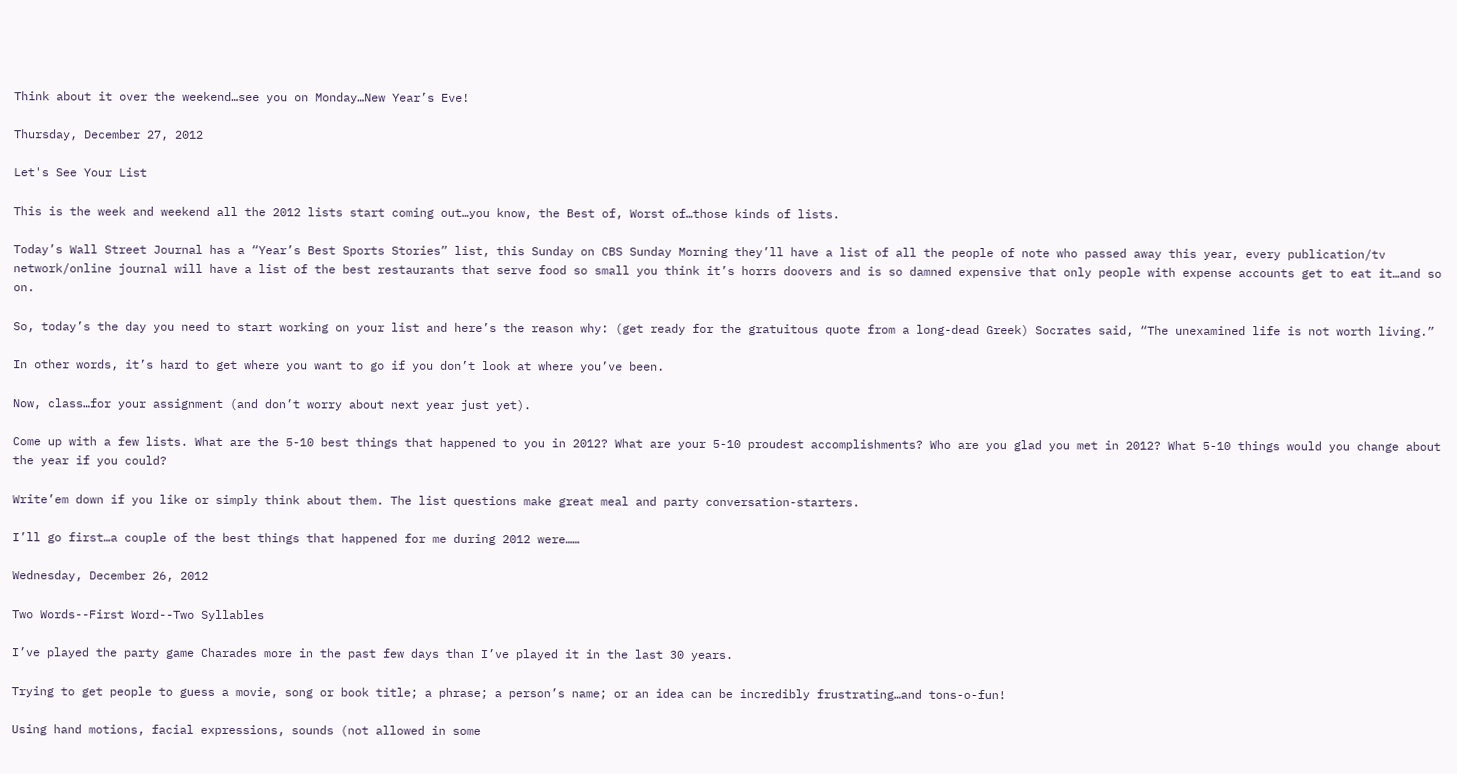Think about it over the weekend…see you on Monday…New Year’s Eve!

Thursday, December 27, 2012

Let's See Your List

This is the week and weekend all the 2012 lists start coming out…you know, the Best of, Worst of…those kinds of lists.

Today’s Wall Street Journal has a “Year’s Best Sports Stories” list, this Sunday on CBS Sunday Morning they’ll have a list of all the people of note who passed away this year, every publication/tv network/online journal will have a list of the best restaurants that serve food so small you think it’s horrs doovers and is so damned expensive that only people with expense accounts get to eat it…and so on.

So, today’s the day you need to start working on your list and here’s the reason why: (get ready for the gratuitous quote from a long-dead Greek) Socrates said, “The unexamined life is not worth living.”

In other words, it’s hard to get where you want to go if you don’t look at where you’ve been.

Now, class…for your assignment (and don’t worry about next year just yet).

Come up with a few lists. What are the 5-10 best things that happened to you in 2012? What are your 5-10 proudest accomplishments? Who are you glad you met in 2012? What 5-10 things would you change about the year if you could?

Write’em down if you like or simply think about them. The list questions make great meal and party conversation-starters.

I’ll go first…a couple of the best things that happened for me during 2012 were……

Wednesday, December 26, 2012

Two Words--First Word--Two Syllables

I’ve played the party game Charades more in the past few days than I’ve played it in the last 30 years.

Trying to get people to guess a movie, song or book title; a phrase; a person’s name; or an idea can be incredibly frustrating…and tons-o-fun!

Using hand motions, facial expressions, sounds (not allowed in some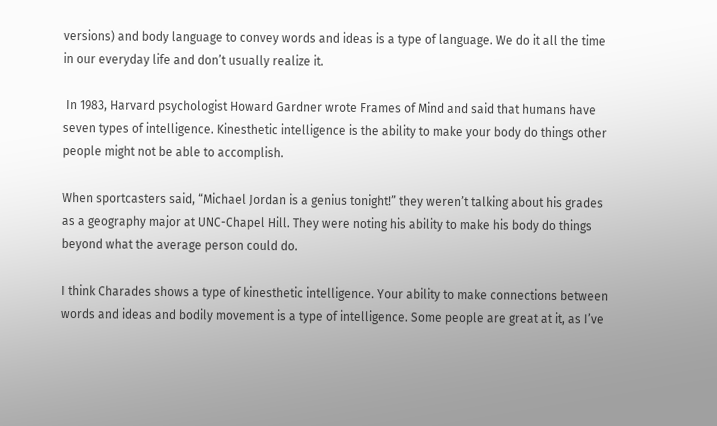versions) and body language to convey words and ideas is a type of language. We do it all the time in our everyday life and don’t usually realize it.

 In 1983, Harvard psychologist Howard Gardner wrote Frames of Mind and said that humans have seven types of intelligence. Kinesthetic intelligence is the ability to make your body do things other people might not be able to accomplish.

When sportcasters said, “Michael Jordan is a genius tonight!” they weren’t talking about his grades as a geography major at UNC-Chapel Hill. They were noting his ability to make his body do things beyond what the average person could do.

I think Charades shows a type of kinesthetic intelligence. Your ability to make connections between words and ideas and bodily movement is a type of intelligence. Some people are great at it, as I’ve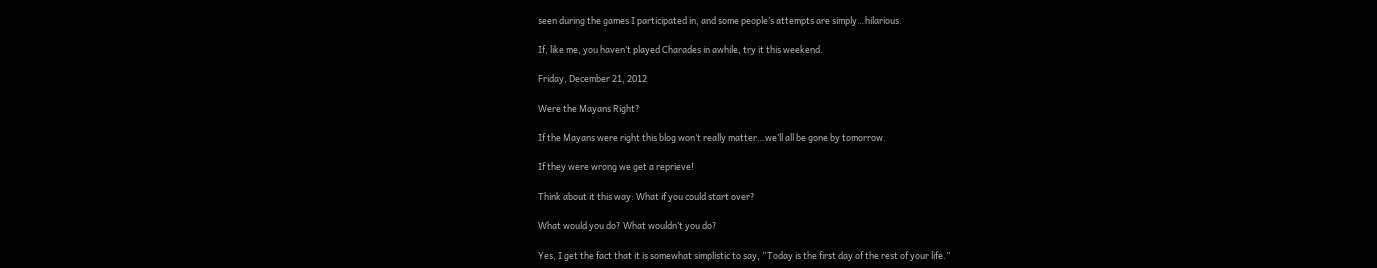seen during the games I participated in, and some people’s attempts are simply…hilarious.

If, like me, you haven’t played Charades in awhile, try it this weekend.

Friday, December 21, 2012

Were the Mayans Right?

If the Mayans were right this blog won’t really matter…we’ll all be gone by tomorrow.

If they were wrong we get a reprieve!

Think about it this way: What if you could start over?

What would you do? What wouldn’t you do?

Yes, I get the fact that it is somewhat simplistic to say, “Today is the first day of the rest of your life.”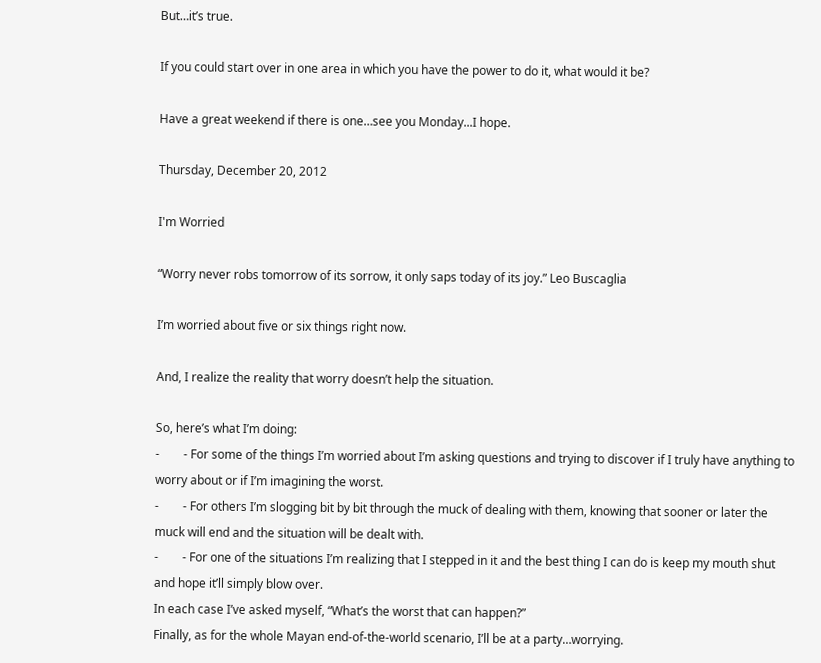But…it’s true.

If you could start over in one area in which you have the power to do it, what would it be?

Have a great weekend if there is one…see you Monday...I hope.

Thursday, December 20, 2012

I'm Worried

“Worry never robs tomorrow of its sorrow, it only saps today of its joy.” Leo Buscaglia

I’m worried about five or six things right now.

And, I realize the reality that worry doesn’t help the situation.

So, here’s what I’m doing:
-        - For some of the things I’m worried about I’m asking questions and trying to discover if I truly have anything to worry about or if I’m imagining the worst.
-        - For others I’m slogging bit by bit through the muck of dealing with them, knowing that sooner or later the muck will end and the situation will be dealt with.
-        - For one of the situations I’m realizing that I stepped in it and the best thing I can do is keep my mouth shut and hope it’ll simply blow over.
In each case I’ve asked myself, “What’s the worst that can happen?”
Finally, as for the whole Mayan end-of-the-world scenario, I’ll be at a party…worrying.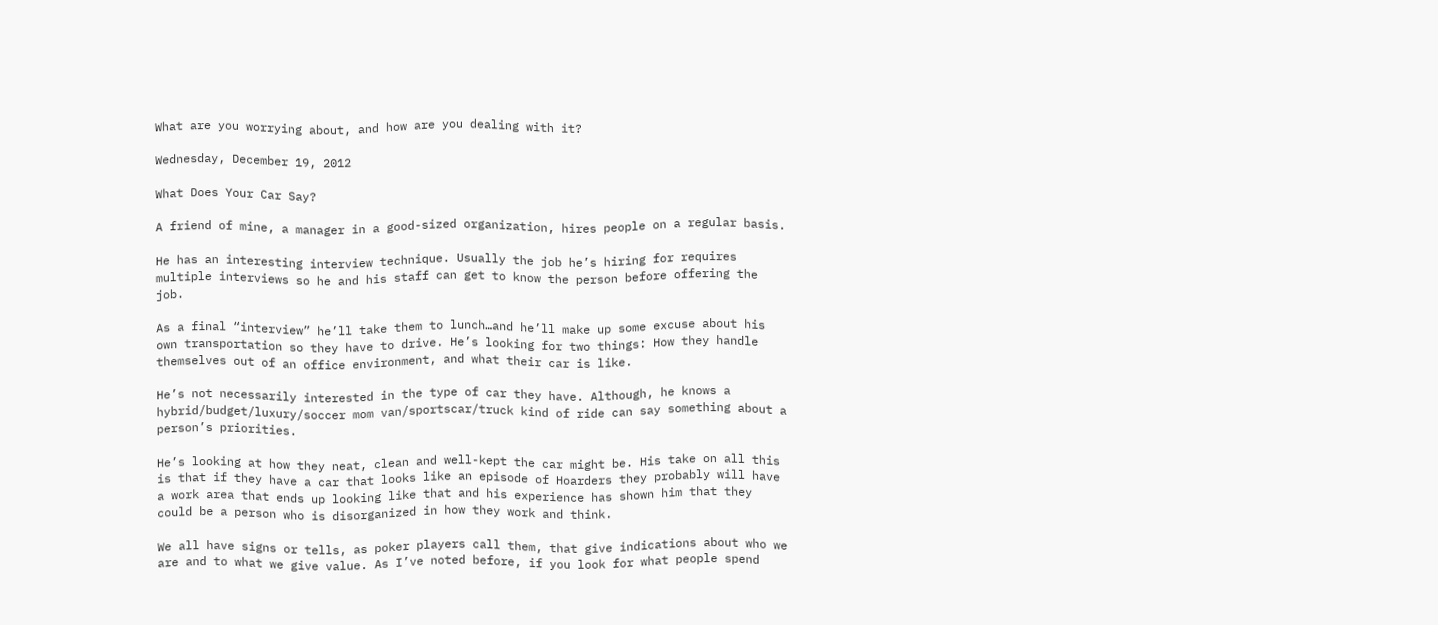What are you worrying about, and how are you dealing with it?

Wednesday, December 19, 2012

What Does Your Car Say?

A friend of mine, a manager in a good-sized organization, hires people on a regular basis.

He has an interesting interview technique. Usually the job he’s hiring for requires multiple interviews so he and his staff can get to know the person before offering the job.

As a final “interview” he’ll take them to lunch…and he’ll make up some excuse about his own transportation so they have to drive. He’s looking for two things: How they handle themselves out of an office environment, and what their car is like.

He’s not necessarily interested in the type of car they have. Although, he knows a hybrid/budget/luxury/soccer mom van/sportscar/truck kind of ride can say something about a person’s priorities.

He’s looking at how they neat, clean and well-kept the car might be. His take on all this is that if they have a car that looks like an episode of Hoarders they probably will have a work area that ends up looking like that and his experience has shown him that they could be a person who is disorganized in how they work and think.

We all have signs or tells, as poker players call them, that give indications about who we are and to what we give value. As I’ve noted before, if you look for what people spend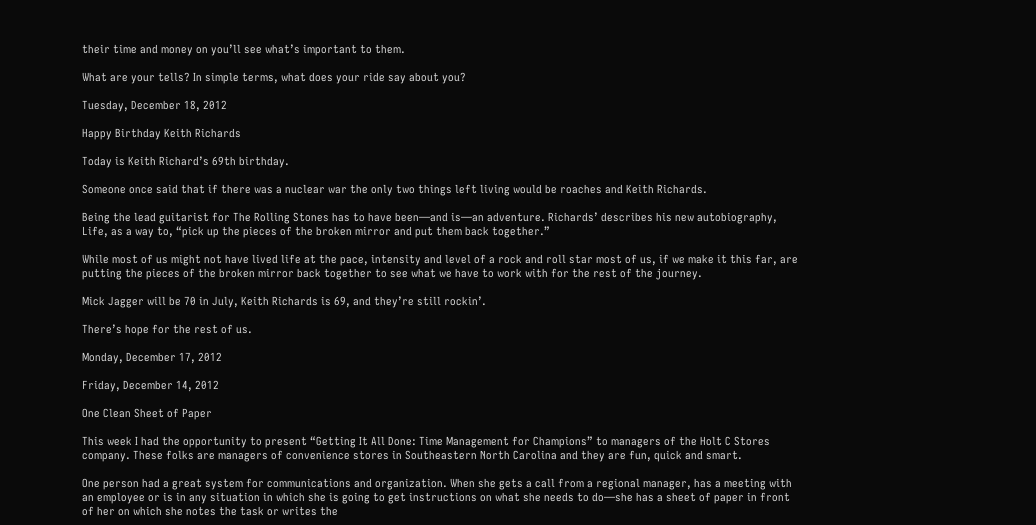their time and money on you’ll see what’s important to them.

What are your tells? In simple terms, what does your ride say about you?

Tuesday, December 18, 2012

Happy Birthday Keith Richards

Today is Keith Richard’s 69th birthday.

Someone once said that if there was a nuclear war the only two things left living would be roaches and Keith Richards.

Being the lead guitarist for The Rolling Stones has to have been—and is—an adventure. Richards’ describes his new autobiography, Life, as a way to, “pick up the pieces of the broken mirror and put them back together.”

While most of us might not have lived life at the pace, intensity and level of a rock and roll star most of us, if we make it this far, are putting the pieces of the broken mirror back together to see what we have to work with for the rest of the journey.

Mick Jagger will be 70 in July, Keith Richards is 69, and they’re still rockin’.

There’s hope for the rest of us.

Monday, December 17, 2012

Friday, December 14, 2012

One Clean Sheet of Paper

This week I had the opportunity to present “Getting It All Done: Time Management for Champions” to managers of the Holt C Stores company. These folks are managers of convenience stores in Southeastern North Carolina and they are fun, quick and smart.

One person had a great system for communications and organization. When she gets a call from a regional manager, has a meeting with an employee or is in any situation in which she is going to get instructions on what she needs to do—she has a sheet of paper in front of her on which she notes the task or writes the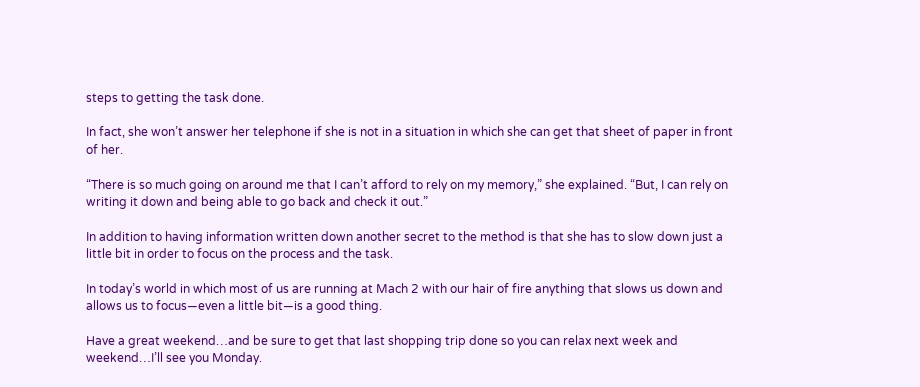steps to getting the task done.

In fact, she won’t answer her telephone if she is not in a situation in which she can get that sheet of paper in front of her.

“There is so much going on around me that I can’t afford to rely on my memory,” she explained. “But, I can rely on writing it down and being able to go back and check it out.”

In addition to having information written down another secret to the method is that she has to slow down just a little bit in order to focus on the process and the task.

In today’s world in which most of us are running at Mach 2 with our hair of fire anything that slows us down and allows us to focus—even a little bit—is a good thing.

Have a great weekend…and be sure to get that last shopping trip done so you can relax next week and weekend…I’ll see you Monday.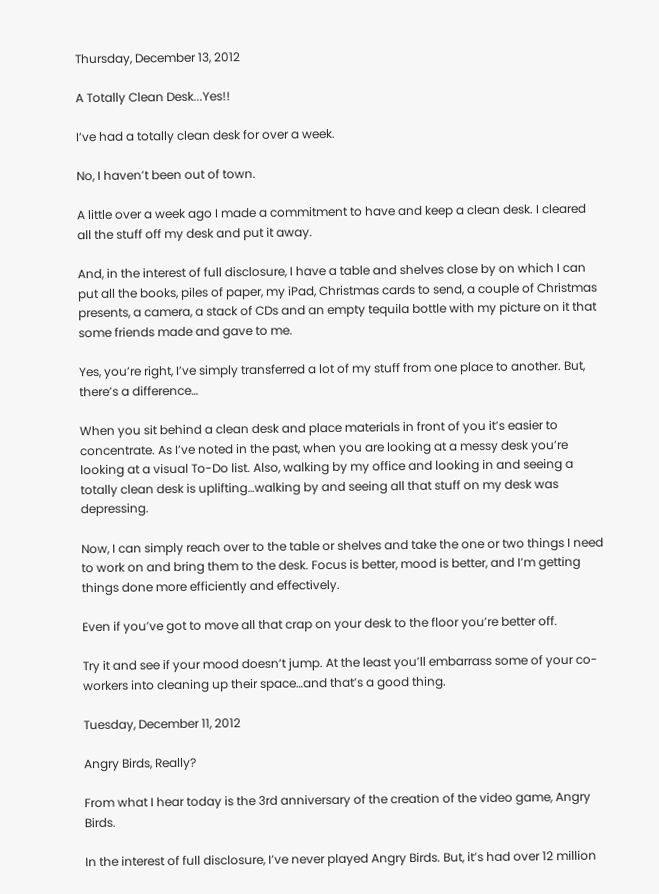Thursday, December 13, 2012

A Totally Clean Desk...Yes!!

I’ve had a totally clean desk for over a week.

No, I haven’t been out of town.

A little over a week ago I made a commitment to have and keep a clean desk. I cleared all the stuff off my desk and put it away.

And, in the interest of full disclosure, I have a table and shelves close by on which I can put all the books, piles of paper, my iPad, Christmas cards to send, a couple of Christmas presents, a camera, a stack of CDs and an empty tequila bottle with my picture on it that some friends made and gave to me.

Yes, you’re right, I’ve simply transferred a lot of my stuff from one place to another. But, there’s a difference…

When you sit behind a clean desk and place materials in front of you it’s easier to concentrate. As I’ve noted in the past, when you are looking at a messy desk you’re looking at a visual To-Do list. Also, walking by my office and looking in and seeing a totally clean desk is uplifting…walking by and seeing all that stuff on my desk was depressing.

Now, I can simply reach over to the table or shelves and take the one or two things I need to work on and bring them to the desk. Focus is better, mood is better, and I’m getting things done more efficiently and effectively.

Even if you’ve got to move all that crap on your desk to the floor you’re better off.

Try it and see if your mood doesn’t jump. At the least you’ll embarrass some of your co-workers into cleaning up their space…and that’s a good thing.

Tuesday, December 11, 2012

Angry Birds, Really?

From what I hear today is the 3rd anniversary of the creation of the video game, Angry Birds.

In the interest of full disclosure, I’ve never played Angry Birds. But, it’s had over 12 million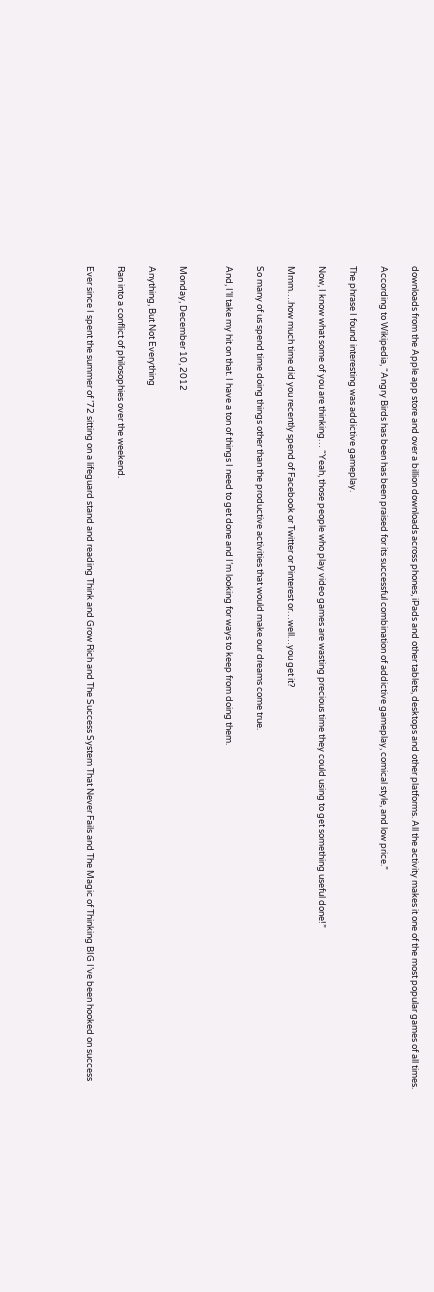downloads from the Apple app store and over a billion downloads across phones, iPads and other tablets, desktops and other platforms. All the activity makes it one of the most popular games of all times.

According to Wikipedia, “Angry Birds has been has been praised for its successful combination of addictive gameplay, comical style, and low price.”

The phrase I found interesting was addictive gameplay.

Now, I know what some of you are thinking… “Yeah, those people who play video games are wasting precious time they could using to get something useful done!”

Mmm….how much time did you recently spend of Facebook or Twitter or Pinterest or…well…you get it?

So many of us spend time doing things other than the productive activities that would make our dreams come true.

And, I’ll take my hit on that. I have a ton of things I need to get done and I’m looking for ways to keep from doing them.


Monday, December 10, 2012

Anything, But Not Everything

Ran into a conflict of philosophies over the weekend.

Ever since I spent the summer of ’72 sitting on a lifeguard stand and reading Think and Grow Rich and The Success System That Never Fails and The Magic of Thinking BIG I’ve been hooked on success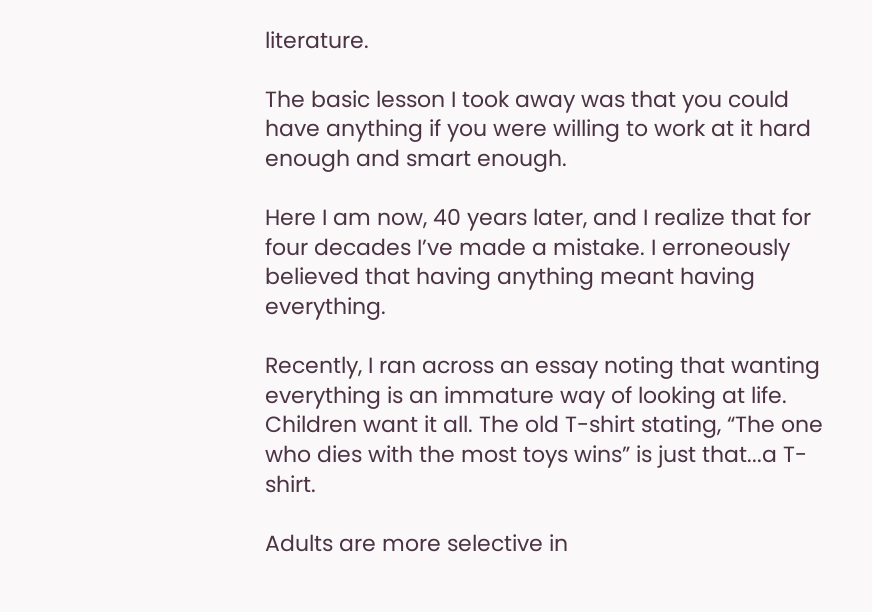literature.

The basic lesson I took away was that you could have anything if you were willing to work at it hard enough and smart enough.

Here I am now, 40 years later, and I realize that for four decades I’ve made a mistake. I erroneously believed that having anything meant having everything.

Recently, I ran across an essay noting that wanting everything is an immature way of looking at life. Children want it all. The old T-shirt stating, “The one who dies with the most toys wins” is just that...a T-shirt.

Adults are more selective in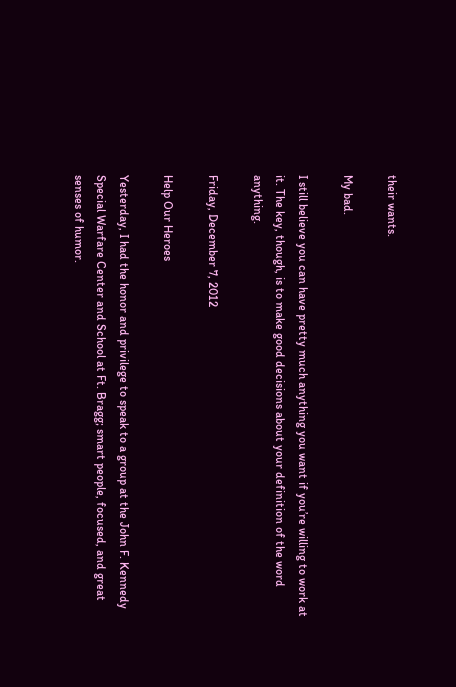their wants.

My bad.

I still believe you can have pretty much anything you want if you’re willing to work at it. The key, though, is to make good decisions about your definition of the word anything.

Friday, December 7, 2012

Help Our Heroes

Yesterday, I had the honor and privilege to speak to a group at the John F. Kennedy Special Warfare Center and School at Ft. Bragg; smart people, focused, and great senses of humor.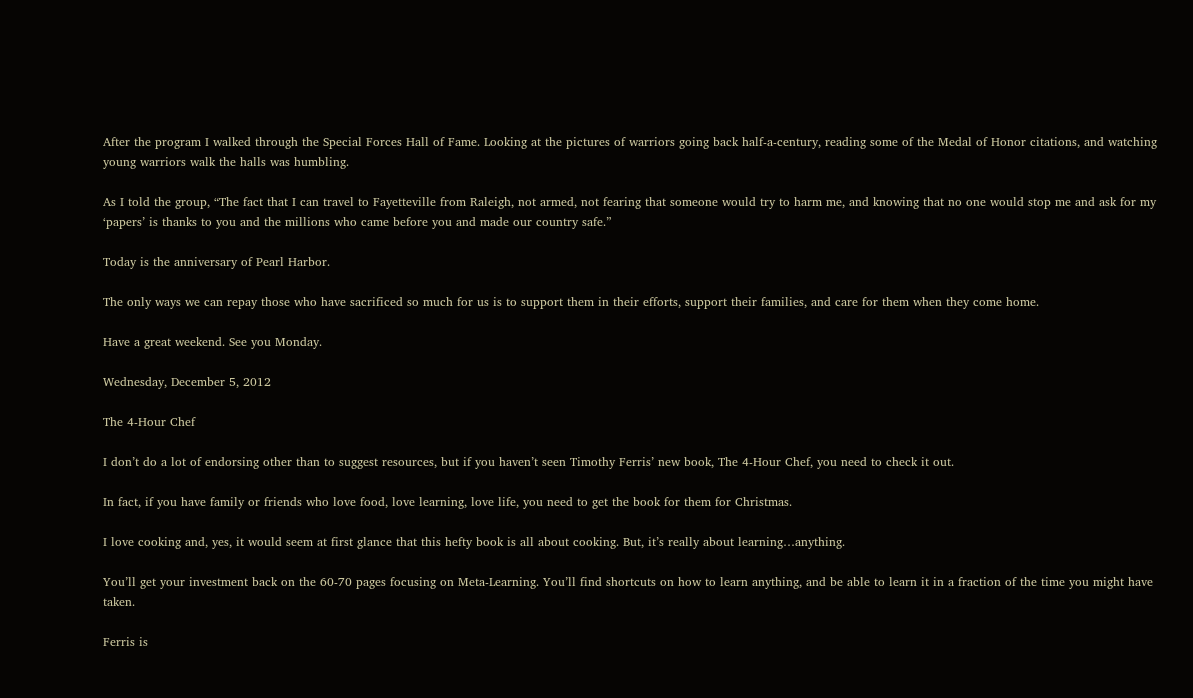After the program I walked through the Special Forces Hall of Fame. Looking at the pictures of warriors going back half-a-century, reading some of the Medal of Honor citations, and watching young warriors walk the halls was humbling.

As I told the group, “The fact that I can travel to Fayetteville from Raleigh, not armed, not fearing that someone would try to harm me, and knowing that no one would stop me and ask for my ‘papers’ is thanks to you and the millions who came before you and made our country safe.”

Today is the anniversary of Pearl Harbor.

The only ways we can repay those who have sacrificed so much for us is to support them in their efforts, support their families, and care for them when they come home.

Have a great weekend. See you Monday.

Wednesday, December 5, 2012

The 4-Hour Chef

I don’t do a lot of endorsing other than to suggest resources, but if you haven’t seen Timothy Ferris’ new book, The 4-Hour Chef, you need to check it out.

In fact, if you have family or friends who love food, love learning, love life, you need to get the book for them for Christmas.

I love cooking and, yes, it would seem at first glance that this hefty book is all about cooking. But, it’s really about learning…anything.

You’ll get your investment back on the 60-70 pages focusing on Meta-Learning. You’ll find shortcuts on how to learn anything, and be able to learn it in a fraction of the time you might have taken.

Ferris is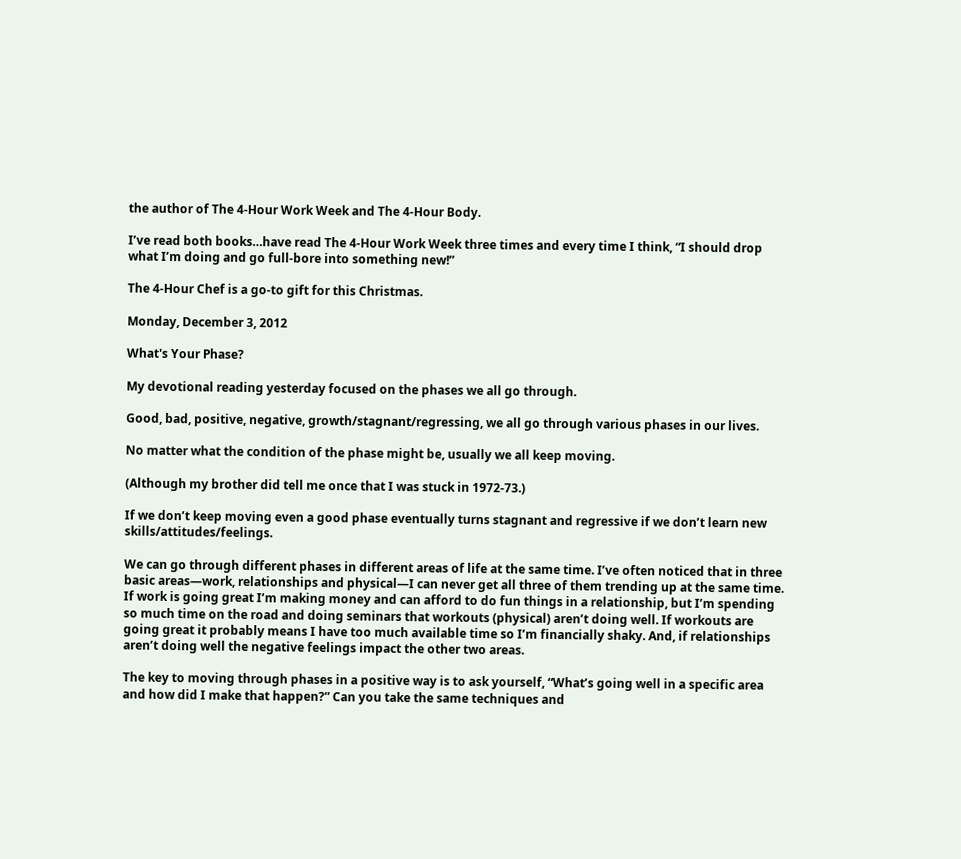the author of The 4-Hour Work Week and The 4-Hour Body.

I’ve read both books…have read The 4-Hour Work Week three times and every time I think, “I should drop what I’m doing and go full-bore into something new!”

The 4-Hour Chef is a go-to gift for this Christmas.

Monday, December 3, 2012

What's Your Phase?

My devotional reading yesterday focused on the phases we all go through.

Good, bad, positive, negative, growth/stagnant/regressing, we all go through various phases in our lives.

No matter what the condition of the phase might be, usually we all keep moving.

(Although my brother did tell me once that I was stuck in 1972-73.)

If we don’t keep moving even a good phase eventually turns stagnant and regressive if we don’t learn new skills/attitudes/feelings.

We can go through different phases in different areas of life at the same time. I’ve often noticed that in three basic areas—work, relationships and physical—I can never get all three of them trending up at the same time. If work is going great I’m making money and can afford to do fun things in a relationship, but I’m spending so much time on the road and doing seminars that workouts (physical) aren’t doing well. If workouts are going great it probably means I have too much available time so I’m financially shaky. And, if relationships aren’t doing well the negative feelings impact the other two areas.

The key to moving through phases in a positive way is to ask yourself, “What’s going well in a specific area and how did I make that happen?” Can you take the same techniques and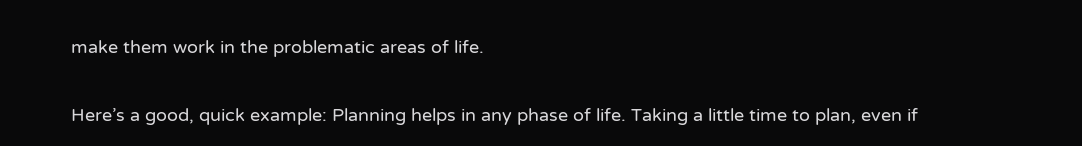make them work in the problematic areas of life.

Here’s a good, quick example: Planning helps in any phase of life. Taking a little time to plan, even if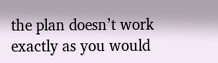the plan doesn’t work exactly as you would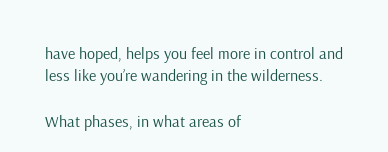have hoped, helps you feel more in control and less like you’re wandering in the wilderness.

What phases, in what areas of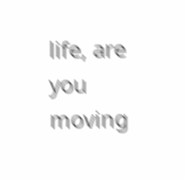life, are you moving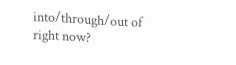into/through/out of right now?